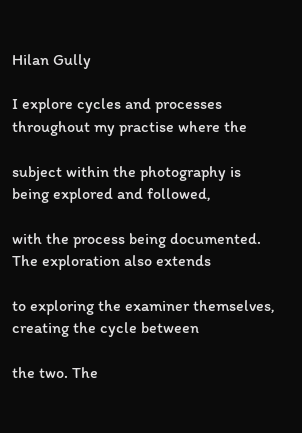Hilan Gully

I explore cycles and processes throughout my practise where the

subject within the photography is being explored and followed,

with the process being documented. The exploration also extends

to exploring the examiner themselves, creating the cycle between

the two. The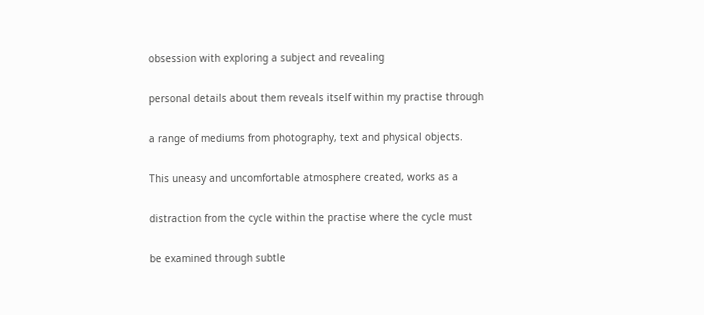obsession with exploring a subject and revealing

personal details about them reveals itself within my practise through

a range of mediums from photography, text and physical objects.

This uneasy and uncomfortable atmosphere created, works as a

distraction from the cycle within the practise where the cycle must

be examined through subtle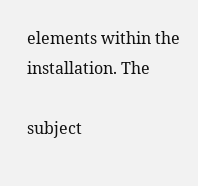elements within the installation. The

subject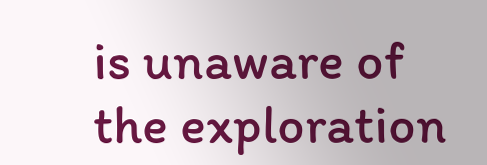is unaware of the exploration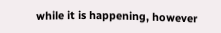while it is happening, however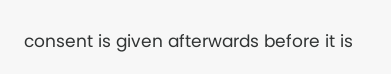consent is given afterwards before it is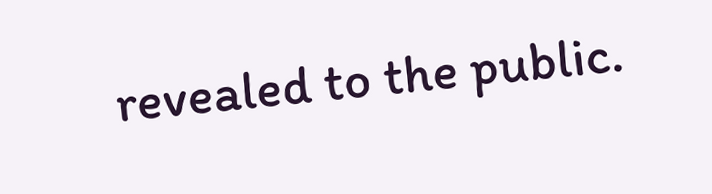revealed to the public.